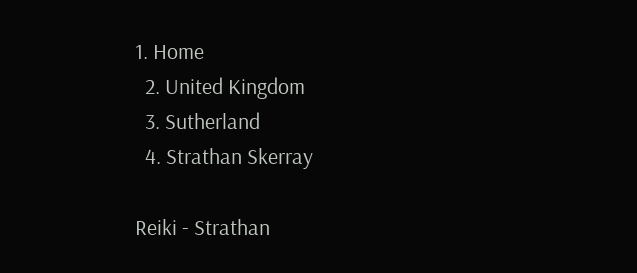1. Home
  2. United Kingdom
  3. Sutherland
  4. Strathan Skerray

Reiki - Strathan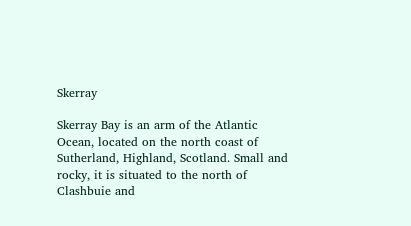Skerray

Skerray Bay is an arm of the Atlantic Ocean, located on the north coast of Sutherland, Highland, Scotland. Small and rocky, it is situated to the north of Clashbuie and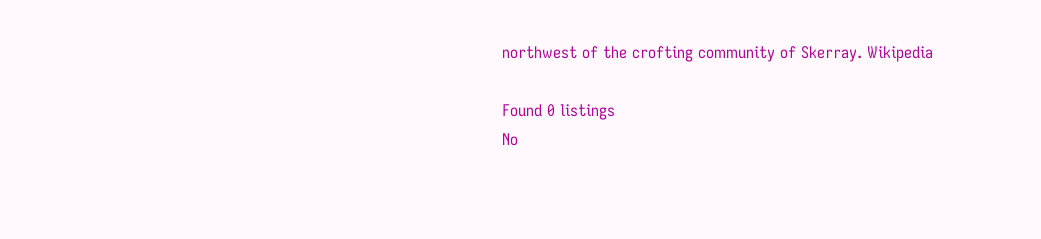northwest of the crofting community of Skerray. Wikipedia

Found 0 listings
No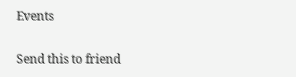Events

Send this to friend